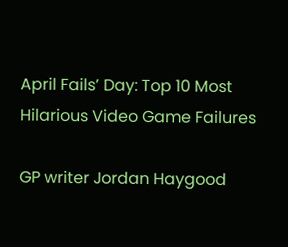April Fails’ Day: Top 10 Most Hilarious Video Game Failures

GP writer Jordan Haygood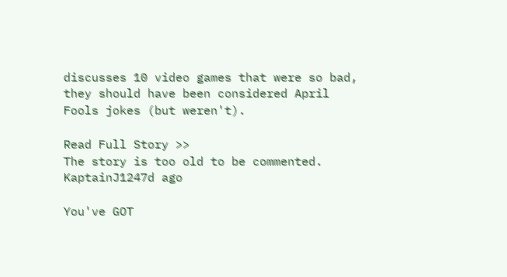discusses 10 video games that were so bad, they should have been considered April Fools jokes (but weren't).

Read Full Story >>
The story is too old to be commented.
KaptainJ1247d ago

You've GOT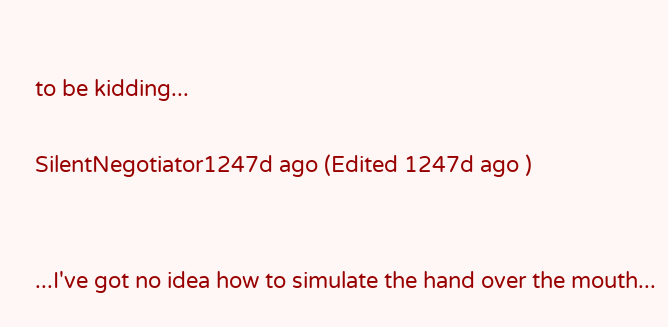to be kidding...

SilentNegotiator1247d ago (Edited 1247d ago )


...I've got no idea how to simulate the hand over the mouth...